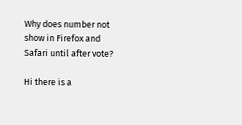Why does number not show in Firefox and Safari until after vote?

Hi there is a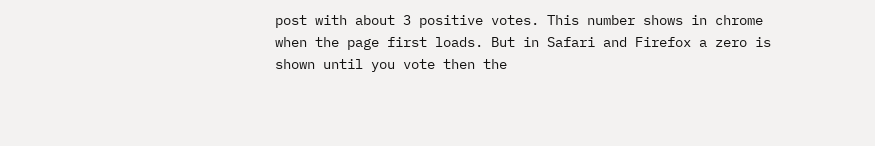post with about 3 positive votes. This number shows in chrome when the page first loads. But in Safari and Firefox a zero is shown until you vote then the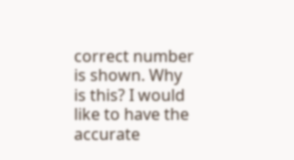correct number is shown. Why is this? I would like to have the accurate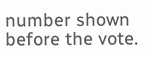number shown before the vote.